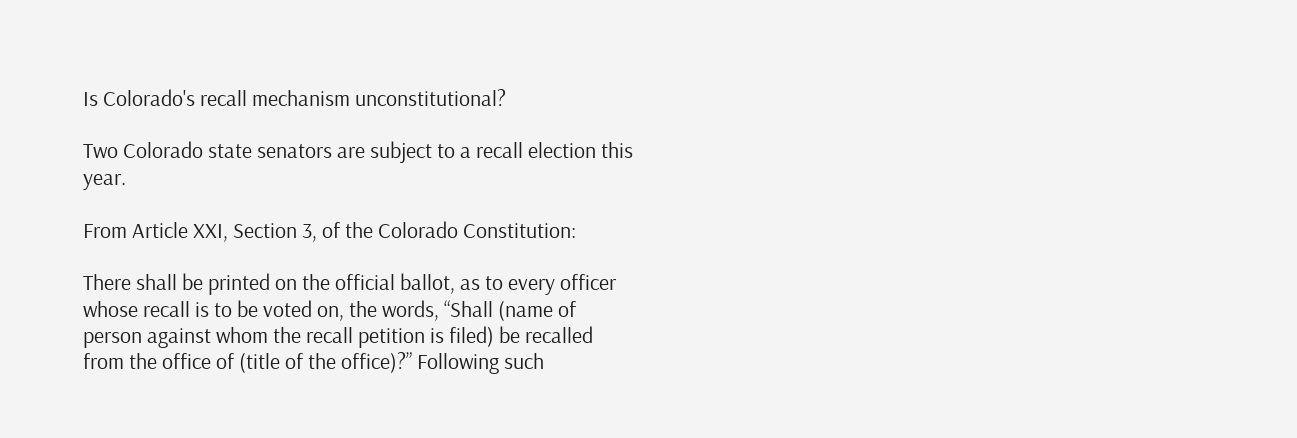Is Colorado's recall mechanism unconstitutional?

Two Colorado state senators are subject to a recall election this year.

From Article XXI, Section 3, of the Colorado Constitution:

There shall be printed on the official ballot, as to every officer whose recall is to be voted on, the words, “Shall (name of person against whom the recall petition is filed) be recalled from the office of (title of the office)?” Following such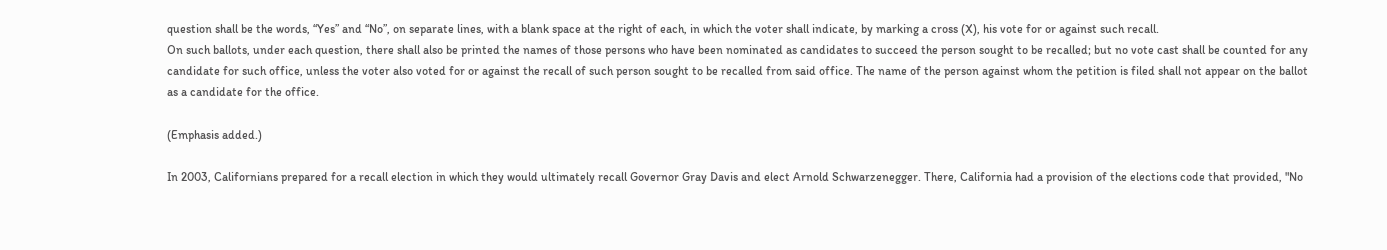question shall be the words, “Yes” and “No”, on separate lines, with a blank space at the right of each, in which the voter shall indicate, by marking a cross (X), his vote for or against such recall.
On such ballots, under each question, there shall also be printed the names of those persons who have been nominated as candidates to succeed the person sought to be recalled; but no vote cast shall be counted for any candidate for such office, unless the voter also voted for or against the recall of such person sought to be recalled from said office. The name of the person against whom the petition is filed shall not appear on the ballot as a candidate for the office.

(Emphasis added.)

In 2003, Californians prepared for a recall election in which they would ultimately recall Governor Gray Davis and elect Arnold Schwarzenegger. There, California had a provision of the elections code that provided, "No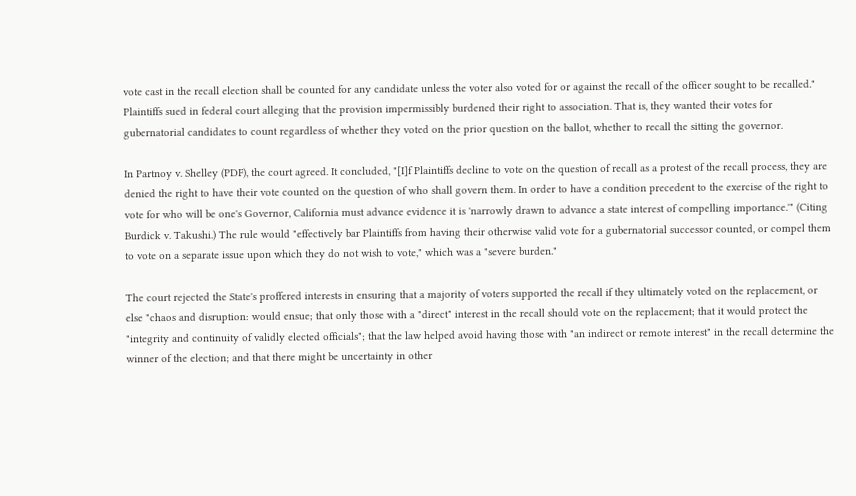vote cast in the recall election shall be counted for any candidate unless the voter also voted for or against the recall of the officer sought to be recalled." Plaintiffs sued in federal court alleging that the provision impermissibly burdened their right to association. That is, they wanted their votes for gubernatorial candidates to count regardless of whether they voted on the prior question on the ballot, whether to recall the sitting the governor.

In Partnoy v. Shelley (PDF), the court agreed. It concluded, "[I]f Plaintiffs decline to vote on the question of recall as a protest of the recall process, they are denied the right to have their vote counted on the question of who shall govern them. In order to have a condition precedent to the exercise of the right to vote for who will be one's Governor, California must advance evidence it is 'narrowly drawn to advance a state interest of compelling importance.'" (Citing Burdick v. Takushi.) The rule would "effectively bar Plaintiffs from having their otherwise valid vote for a gubernatorial successor counted, or compel them to vote on a separate issue upon which they do not wish to vote," which was a "severe burden."

The court rejected the State's proffered interests in ensuring that a majority of voters supported the recall if they ultimately voted on the replacement, or else "chaos and disruption: would ensue; that only those with a "direct" interest in the recall should vote on the replacement; that it would protect the "integrity and continuity of validly elected officials"; that the law helped avoid having those with "an indirect or remote interest" in the recall determine the winner of the election; and that there might be uncertainty in other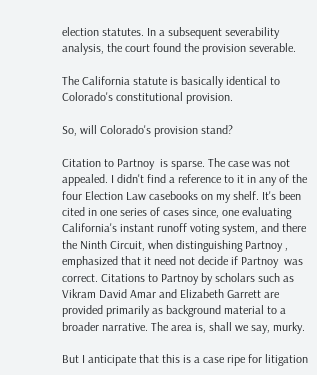election statutes. In a subsequent severability analysis, the court found the provision severable.

The California statute is basically identical to Colorado's constitutional provision.

So, will Colorado's provision stand?

Citation to Partnoy  is sparse. The case was not appealed. I didn't find a reference to it in any of the four Election Law casebooks on my shelf. It's been cited in one series of cases since, one evaluating California's instant runoff voting system, and there the Ninth Circuit, when distinguishing Partnoy , emphasized that it need not decide if Partnoy  was correct. Citations to Partnoy by scholars such as Vikram David Amar and Elizabeth Garrett are provided primarily as background material to a broader narrative. The area is, shall we say, murky.

But I anticipate that this is a case ripe for litigation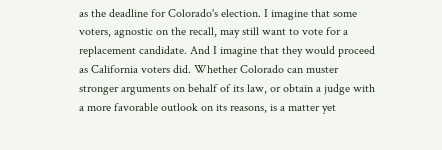as the deadline for Colorado's election. I imagine that some voters, agnostic on the recall, may still want to vote for a replacement candidate. And I imagine that they would proceed as California voters did. Whether Colorado can muster stronger arguments on behalf of its law, or obtain a judge with a more favorable outlook on its reasons, is a matter yet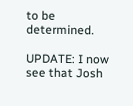to be determined.

UPDATE: I now see that Josh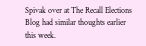Spivak over at The Recall Elections Blog had similar thoughts earlier this week.